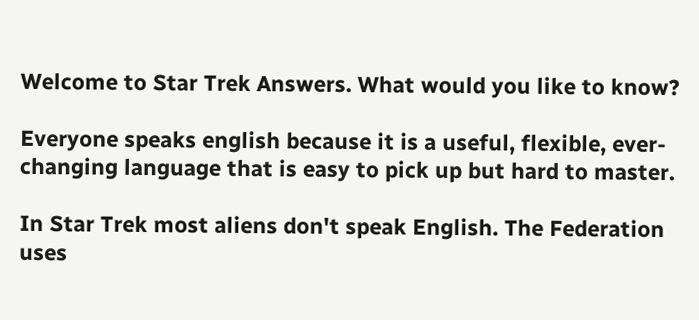Welcome to Star Trek Answers. What would you like to know?

Everyone speaks english because it is a useful, flexible, ever-changing language that is easy to pick up but hard to master.

In Star Trek most aliens don't speak English. The Federation uses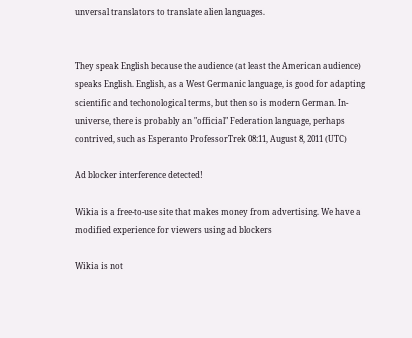unversal translators to translate alien languages.


They speak English because the audience (at least the American audience) speaks English. English, as a West Germanic language, is good for adapting scientific and techonological terms, but then so is modern German. In-universe, there is probably an "official" Federation language, perhaps contrived, such as Esperanto ProfessorTrek 08:11, August 8, 2011 (UTC)

Ad blocker interference detected!

Wikia is a free-to-use site that makes money from advertising. We have a modified experience for viewers using ad blockers

Wikia is not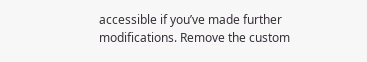accessible if you’ve made further modifications. Remove the custom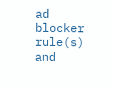ad blocker rule(s) and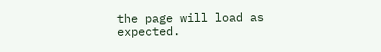the page will load as expected.